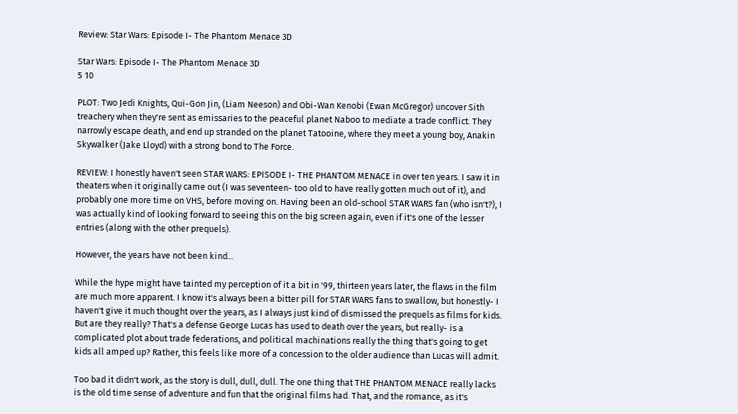Review: Star Wars: Episode I- The Phantom Menace 3D

Star Wars: Episode I- The Phantom Menace 3D
5 10

PLOT: Two Jedi Knights, Qui-Gon Jin, (Liam Neeson) and Obi-Wan Kenobi (Ewan McGregor) uncover Sith treachery when they're sent as emissaries to the peaceful planet Naboo to mediate a trade conflict. They narrowly escape death, and end up stranded on the planet Tatooine, where they meet a young boy, Anakin Skywalker (Jake Lloyd) with a strong bond to The Force.

REVIEW: I honestly haven't seen STAR WARS: EPISODE I- THE PHANTOM MENACE in over ten years. I saw it in theaters when it originally came out (I was seventeen- too old to have really gotten much out of it), and probably one more time on VHS, before moving on. Having been an old-school STAR WARS fan (who isn't?), I was actually kind of looking forward to seeing this on the big screen again, even if it's one of the lesser entries (along with the other prequels).

However, the years have not been kind...

While the hype might have tainted my perception of it a bit in '99, thirteen years later, the flaws in the film are much more apparent. I know it's always been a bitter pill for STAR WARS fans to swallow, but honestly- I haven't give it much thought over the years, as I always just kind of dismissed the prequels as films for kids. But are they really? That's a defense George Lucas has used to death over the years, but really- is a complicated plot about trade federations, and political machinations really the thing that's going to get kids all amped up? Rather, this feels like more of a concession to the older audience than Lucas will admit.

Too bad it didn't work, as the story is dull, dull, dull. The one thing that THE PHANTOM MENACE really lacks is the old time sense of adventure and fun that the original films had. That, and the romance, as it's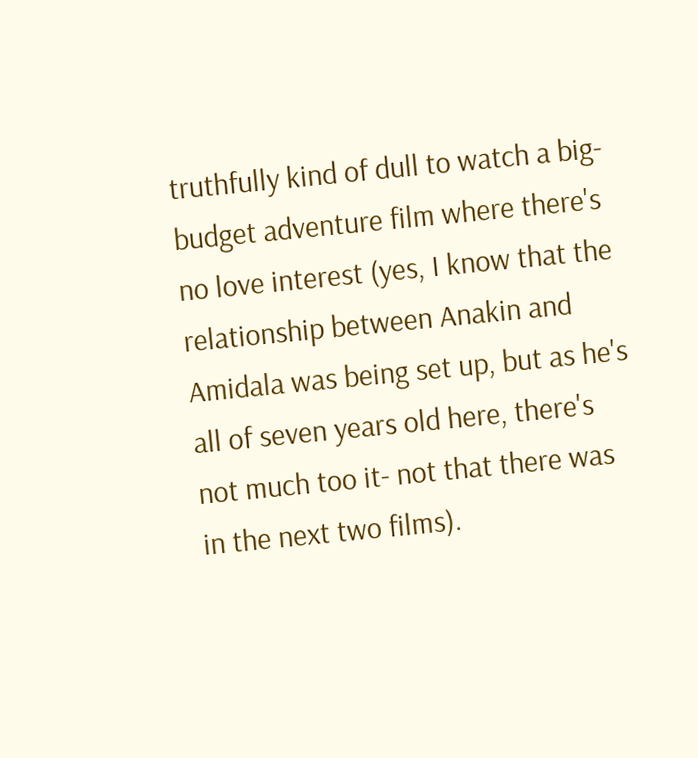truthfully kind of dull to watch a big-budget adventure film where there's no love interest (yes, I know that the relationship between Anakin and Amidala was being set up, but as he's all of seven years old here, there's not much too it- not that there was in the next two films).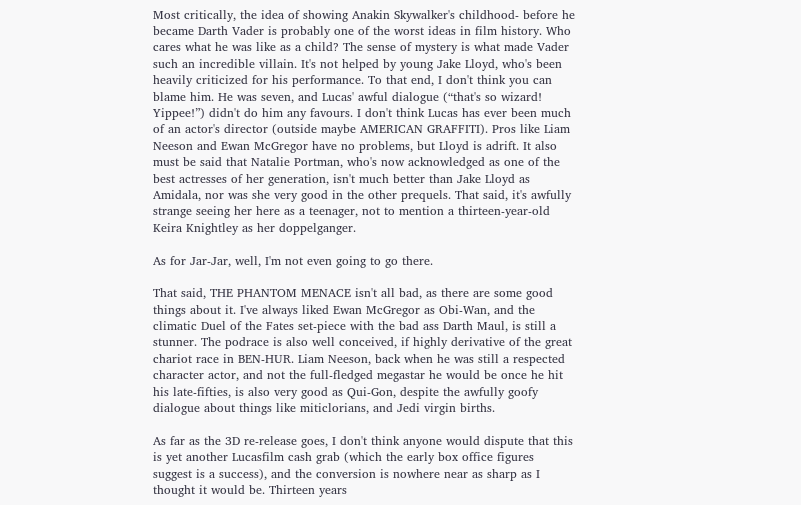Most critically, the idea of showing Anakin Skywalker's childhood- before he became Darth Vader is probably one of the worst ideas in film history. Who cares what he was like as a child? The sense of mystery is what made Vader such an incredible villain. It's not helped by young Jake Lloyd, who's been heavily criticized for his performance. To that end, I don't think you can blame him. He was seven, and Lucas' awful dialogue (“that's so wizard! Yippee!”) didn't do him any favours. I don't think Lucas has ever been much of an actor's director (outside maybe AMERICAN GRAFFITI). Pros like Liam Neeson and Ewan McGregor have no problems, but Lloyd is adrift. It also must be said that Natalie Portman, who's now acknowledged as one of the best actresses of her generation, isn't much better than Jake Lloyd as Amidala, nor was she very good in the other prequels. That said, it's awfully strange seeing her here as a teenager, not to mention a thirteen-year-old Keira Knightley as her doppelganger.

As for Jar-Jar, well, I'm not even going to go there.

That said, THE PHANTOM MENACE isn't all bad, as there are some good things about it. I've always liked Ewan McGregor as Obi-Wan, and the climatic Duel of the Fates set-piece with the bad ass Darth Maul, is still a stunner. The podrace is also well conceived, if highly derivative of the great chariot race in BEN-HUR. Liam Neeson, back when he was still a respected character actor, and not the full-fledged megastar he would be once he hit his late-fifties, is also very good as Qui-Gon, despite the awfully goofy dialogue about things like miticlorians, and Jedi virgin births.

As far as the 3D re-release goes, I don't think anyone would dispute that this is yet another Lucasfilm cash grab (which the early box office figures suggest is a success), and the conversion is nowhere near as sharp as I thought it would be. Thirteen years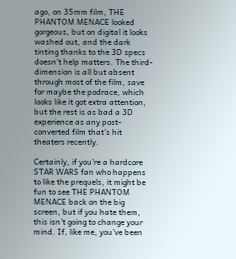ago, on 35mm film, THE PHANTOM MENACE looked gorgeous, but on digital it looks washed out, and the dark tinting thanks to the 3D specs doesn't help matters. The third-dimension is all but absent through most of the film, save for maybe the podrace, which looks like it got extra attention, but the rest is as bad a 3D experience as any post-converted film that's hit theaters recently.

Certainly, if you're a hardcore STAR WARS fan who happens to like the prequels, it might be fun to see THE PHANTOM MENACE back on the big screen, but if you hate them, this isn't going to change your mind. If, like me, you've been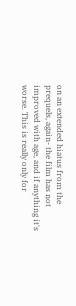on an extended hiatus from the prequels, again- the film has not improved with age, and if anything it's worse. This is really only for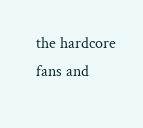the hardcore fans and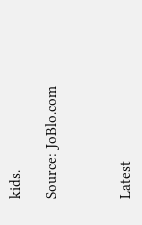kids.

Source: JoBlo.com



Latest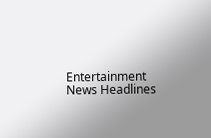Entertainment News Headlines